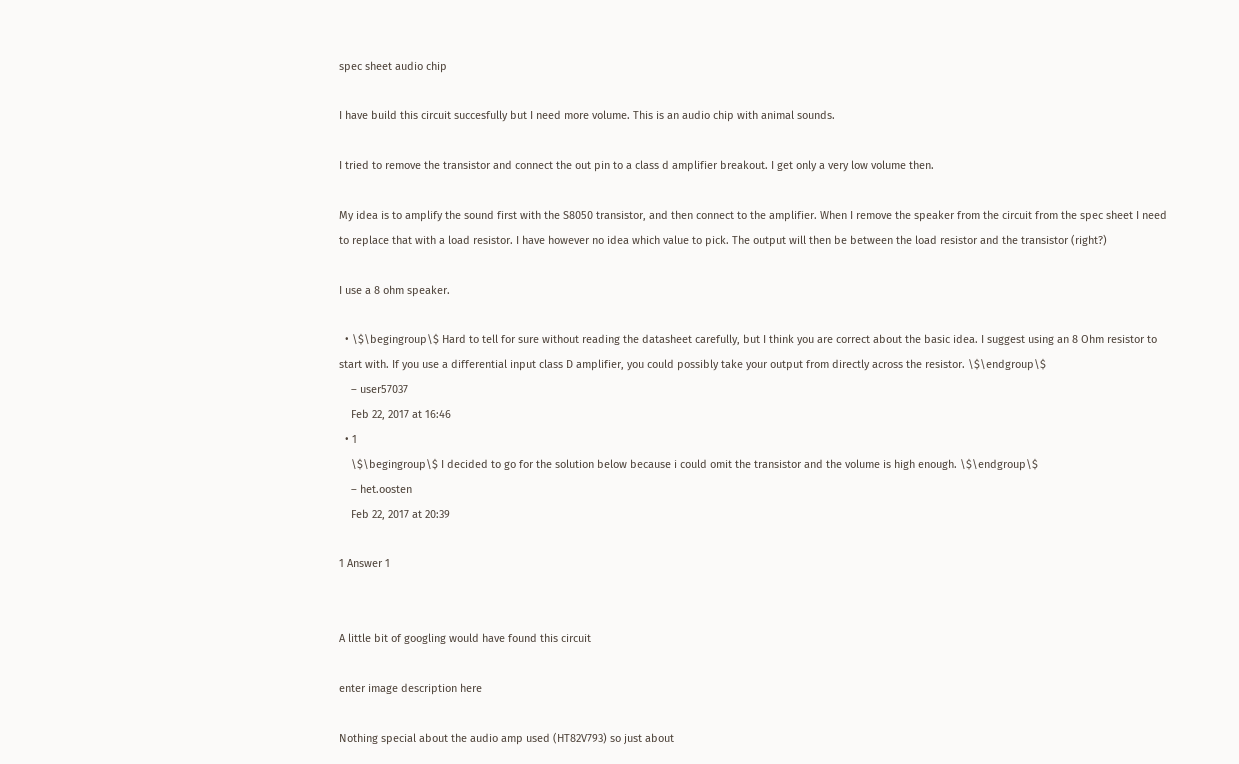spec sheet audio chip

I have build this circuit succesfully but I need more volume. This is an audio chip with animal sounds.

I tried to remove the transistor and connect the out pin to a class d amplifier breakout. I get only a very low volume then.

My idea is to amplify the sound first with the S8050 transistor, and then connect to the amplifier. When I remove the speaker from the circuit from the spec sheet I need to replace that with a load resistor. I have however no idea which value to pick. The output will then be between the load resistor and the transistor (right?)

I use a 8 ohm speaker.

  • \$\begingroup\$ Hard to tell for sure without reading the datasheet carefully, but I think you are correct about the basic idea. I suggest using an 8 Ohm resistor to start with. If you use a differential input class D amplifier, you could possibly take your output from directly across the resistor. \$\endgroup\$
    – user57037
    Feb 22, 2017 at 16:46
  • 1
    \$\begingroup\$ I decided to go for the solution below because i could omit the transistor and the volume is high enough. \$\endgroup\$
    – het.oosten
    Feb 22, 2017 at 20:39

1 Answer 1


A little bit of googling would have found this circuit

enter image description here

Nothing special about the audio amp used (HT82V793) so just about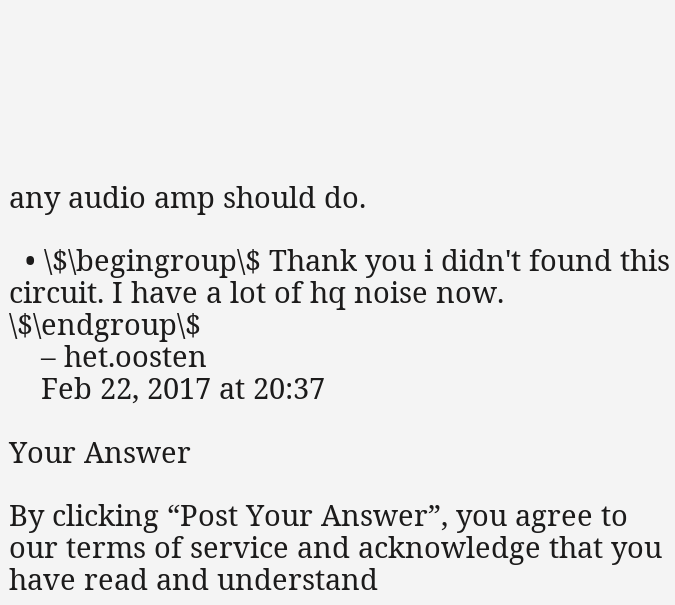any audio amp should do.

  • \$\begingroup\$ Thank you i didn't found this circuit. I have a lot of hq noise now. \$\endgroup\$
    – het.oosten
    Feb 22, 2017 at 20:37

Your Answer

By clicking “Post Your Answer”, you agree to our terms of service and acknowledge that you have read and understand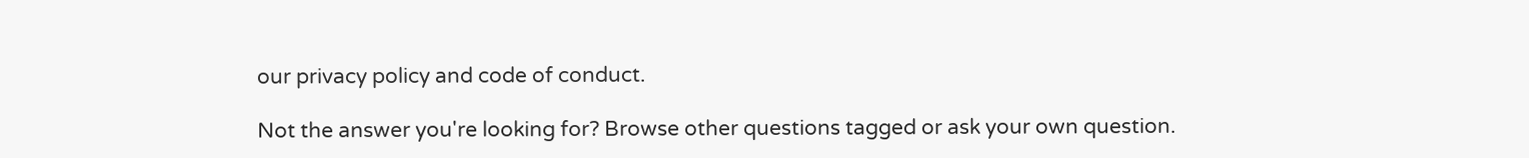our privacy policy and code of conduct.

Not the answer you're looking for? Browse other questions tagged or ask your own question.